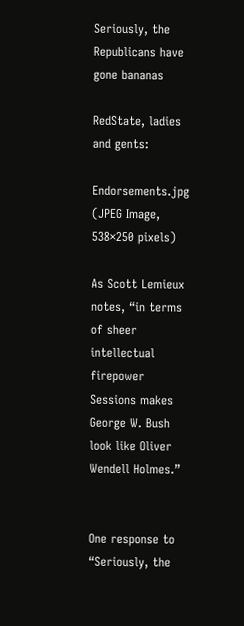Seriously, the Republicans have gone bananas

RedState, ladies and gents:

Endorsements.jpg (JPEG Image, 538×250 pixels)

As Scott Lemieux notes, “in terms of sheer intellectual firepower Sessions makes George W. Bush look like Oliver Wendell Holmes.”


One response to “Seriously, the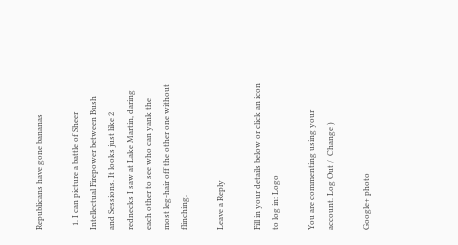Republicans have gone bananas

  1. I can picture a battle of Sheer Intellectual Firepower between Bush and Sessions. It looks just like 2 rednecks I saw at Lake Martin, daring each other to see who can yank the most leg-hair off the other one without flinching.

Leave a Reply

Fill in your details below or click an icon to log in: Logo

You are commenting using your account. Log Out /  Change )

Google+ photo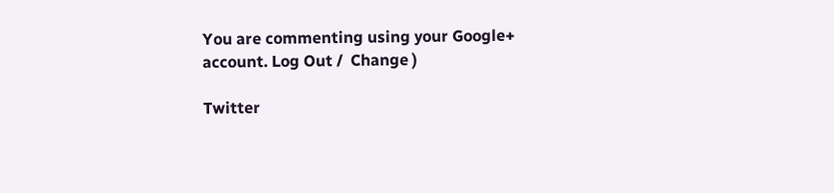You are commenting using your Google+ account. Log Out /  Change )

Twitter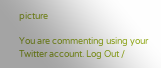picture

You are commenting using your Twitter account. Log Out /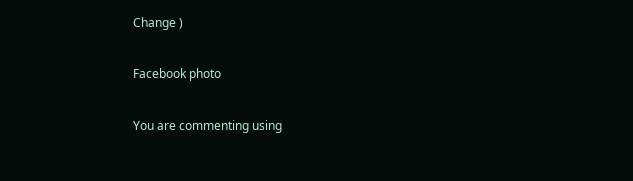Change )

Facebook photo

You are commenting using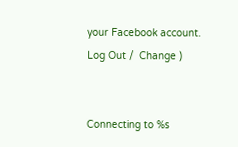your Facebook account. Log Out /  Change )


Connecting to %s